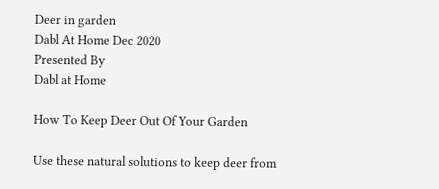Deer in garden
Dabl At Home Dec 2020
Presented By
Dabl at Home

How To Keep Deer Out Of Your Garden

Use these natural solutions to keep deer from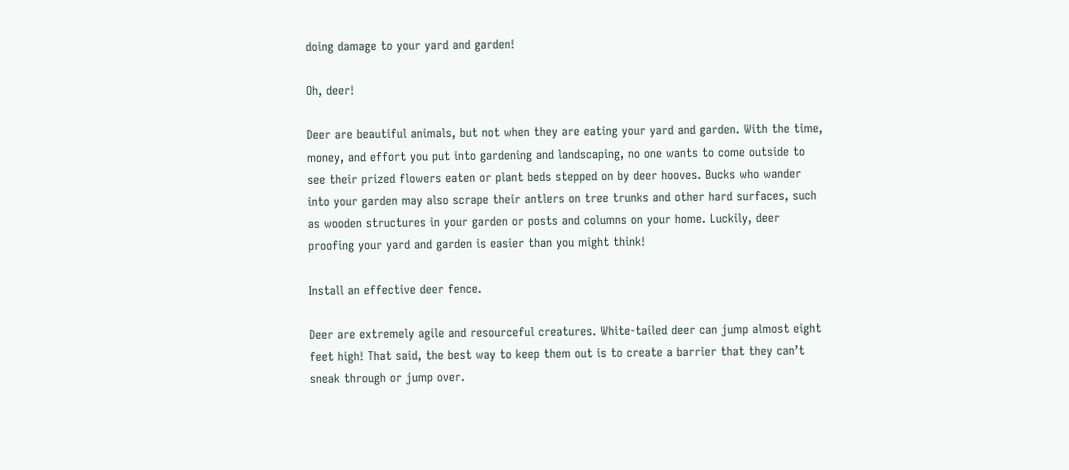doing damage to your yard and garden!

Oh, deer!

Deer are beautiful animals, but not when they are eating your yard and garden. With the time, money, and effort you put into gardening and landscaping, no one wants to come outside to see their prized flowers eaten or plant beds stepped on by deer hooves. Bucks who wander into your garden may also scrape their antlers on tree trunks and other hard surfaces, such as wooden structures in your garden or posts and columns on your home. Luckily, deer proofing your yard and garden is easier than you might think!

Install an effective deer fence.

Deer are extremely agile and resourceful creatures. White-tailed deer can jump almost eight feet high! That said, the best way to keep them out is to create a barrier that they can’t sneak through or jump over.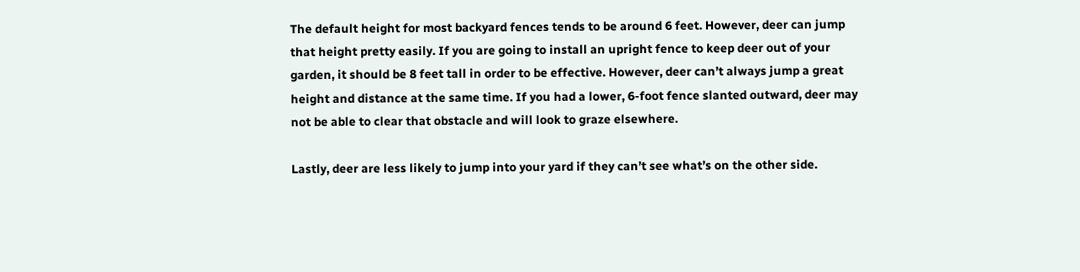The default height for most backyard fences tends to be around 6 feet. However, deer can jump that height pretty easily. If you are going to install an upright fence to keep deer out of your garden, it should be 8 feet tall in order to be effective. However, deer can’t always jump a great height and distance at the same time. If you had a lower, 6-foot fence slanted outward, deer may not be able to clear that obstacle and will look to graze elsewhere.

Lastly, deer are less likely to jump into your yard if they can’t see what’s on the other side.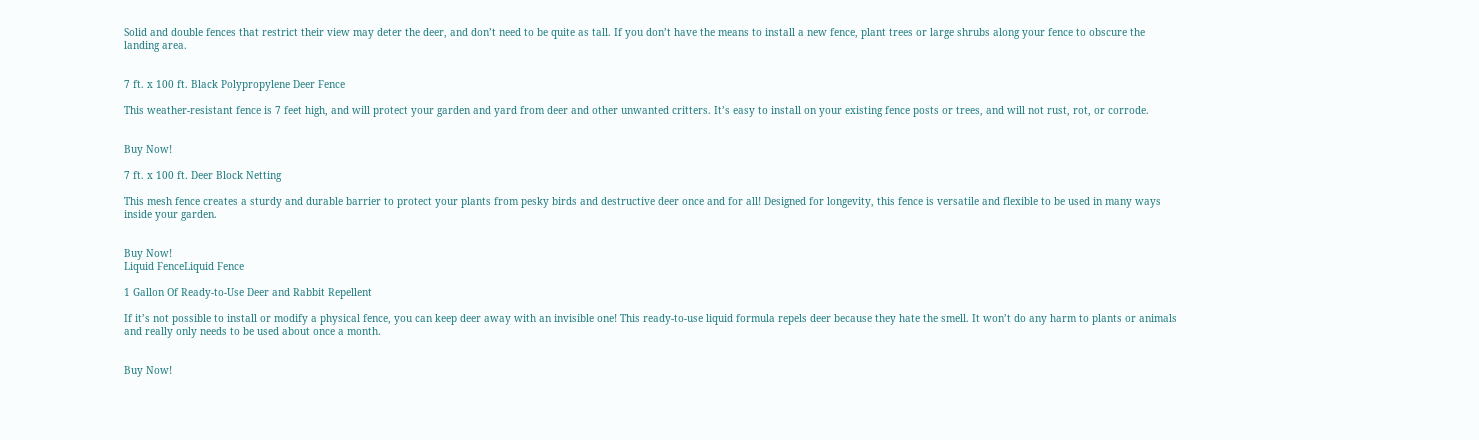Solid and double fences that restrict their view may deter the deer, and don’t need to be quite as tall. If you don’t have the means to install a new fence, plant trees or large shrubs along your fence to obscure the landing area.


7 ft. x 100 ft. Black Polypropylene Deer Fence

This weather-resistant fence is 7 feet high, and will protect your garden and yard from deer and other unwanted critters. It’s easy to install on your existing fence posts or trees, and will not rust, rot, or corrode.


Buy Now!

7 ft. x 100 ft. Deer Block Netting

This mesh fence creates a sturdy and durable barrier to protect your plants from pesky birds and destructive deer once and for all! Designed for longevity, this fence is versatile and flexible to be used in many ways inside your garden.


Buy Now!
Liquid FenceLiquid Fence

1 Gallon Of Ready-to-Use Deer and Rabbit Repellent

If it’s not possible to install or modify a physical fence, you can keep deer away with an invisible one! This ready-to-use liquid formula repels deer because they hate the smell. It won’t do any harm to plants or animals and really only needs to be used about once a month.


Buy Now!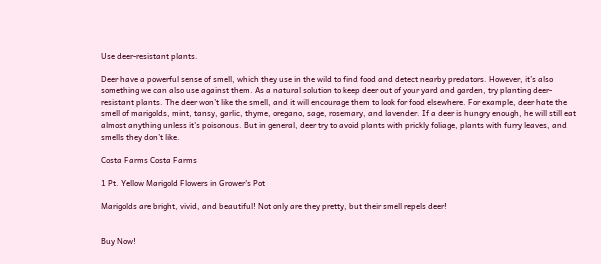Use deer-resistant plants.

Deer have a powerful sense of smell, which they use in the wild to find food and detect nearby predators. However, it’s also something we can also use against them. As a natural solution to keep deer out of your yard and garden, try planting deer-resistant plants. The deer won’t like the smell, and it will encourage them to look for food elsewhere. For example, deer hate the smell of marigolds, mint, tansy, garlic, thyme, oregano, sage, rosemary, and lavender. If a deer is hungry enough, he will still eat almost anything unless it’s poisonous. But in general, deer try to avoid plants with prickly foliage, plants with furry leaves, and smells they don’t like.

Costa Farms Costa Farms

1 Pt. Yellow Marigold Flowers in Grower's Pot

Marigolds are bright, vivid, and beautiful! Not only are they pretty, but their smell repels deer!


Buy Now!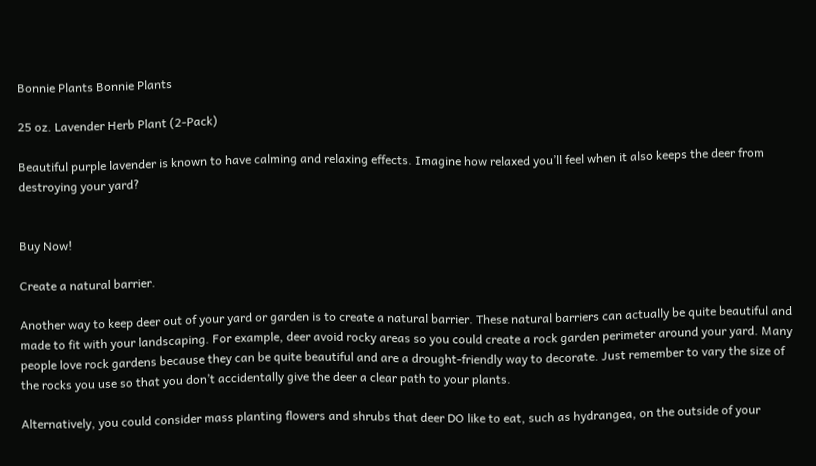Bonnie Plants Bonnie Plants

25 oz. Lavender Herb Plant (2-Pack)

Beautiful purple lavender is known to have calming and relaxing effects. Imagine how relaxed you’ll feel when it also keeps the deer from destroying your yard?


Buy Now!

Create a natural barrier.

Another way to keep deer out of your yard or garden is to create a natural barrier. These natural barriers can actually be quite beautiful and made to fit with your landscaping. For example, deer avoid rocky areas so you could create a rock garden perimeter around your yard. Many people love rock gardens because they can be quite beautiful and are a drought-friendly way to decorate. Just remember to vary the size of the rocks you use so that you don’t accidentally give the deer a clear path to your plants.

Alternatively, you could consider mass planting flowers and shrubs that deer DO like to eat, such as hydrangea, on the outside of your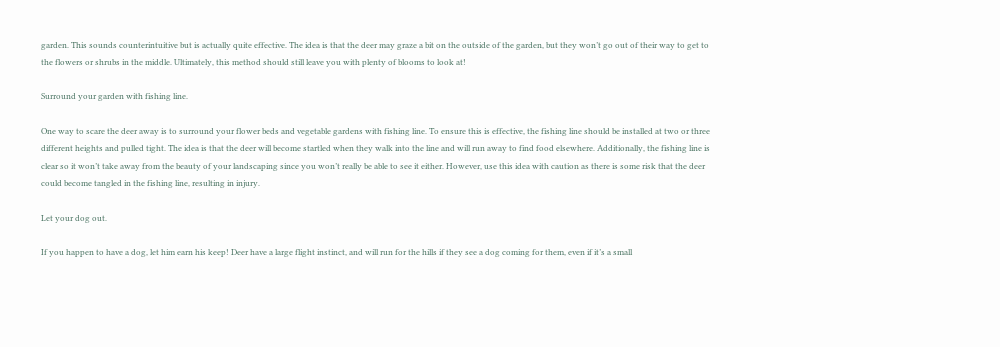garden. This sounds counterintuitive but is actually quite effective. The idea is that the deer may graze a bit on the outside of the garden, but they won’t go out of their way to get to the flowers or shrubs in the middle. Ultimately, this method should still leave you with plenty of blooms to look at!

Surround your garden with fishing line.

One way to scare the deer away is to surround your flower beds and vegetable gardens with fishing line. To ensure this is effective, the fishing line should be installed at two or three different heights and pulled tight. The idea is that the deer will become startled when they walk into the line and will run away to find food elsewhere. Additionally, the fishing line is clear so it won’t take away from the beauty of your landscaping since you won’t really be able to see it either. However, use this idea with caution as there is some risk that the deer could become tangled in the fishing line, resulting in injury.

Let your dog out.

If you happen to have a dog, let him earn his keep! Deer have a large flight instinct, and will run for the hills if they see a dog coming for them, even if it’s a small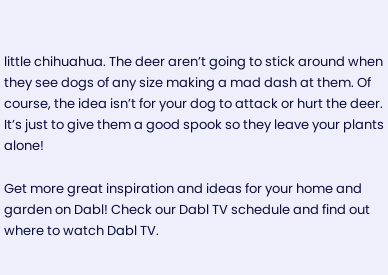little chihuahua. The deer aren’t going to stick around when they see dogs of any size making a mad dash at them. Of course, the idea isn’t for your dog to attack or hurt the deer. It’s just to give them a good spook so they leave your plants alone!

Get more great inspiration and ideas for your home and garden on Dabl! Check our Dabl TV schedule and find out where to watch Dabl TV.